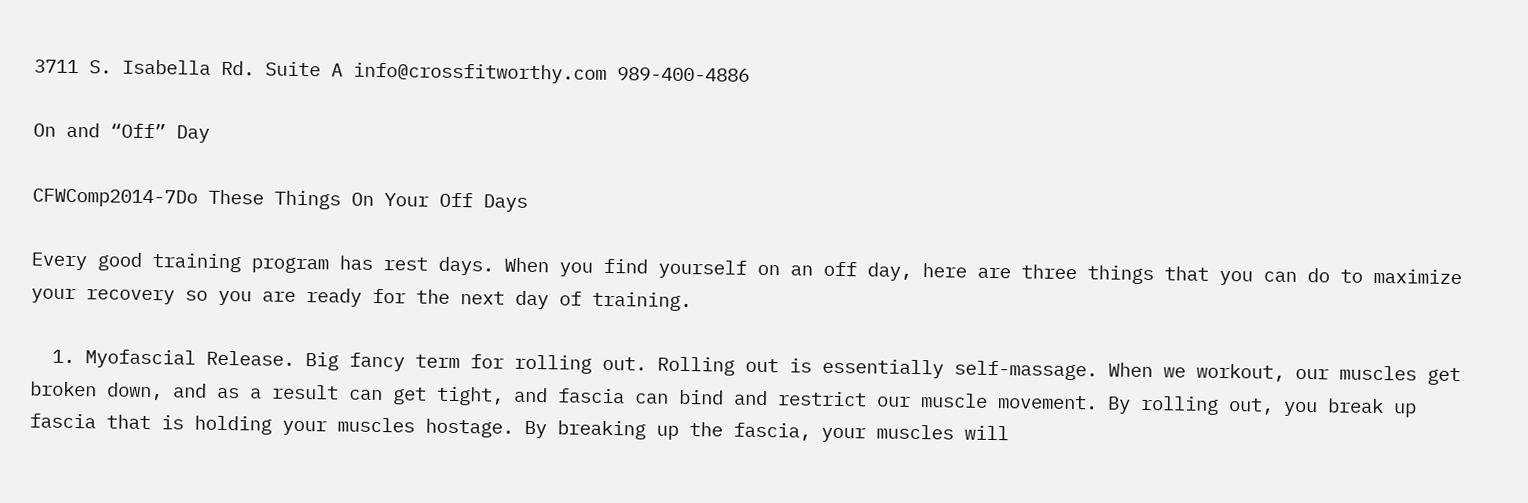3711 S. Isabella Rd. Suite A info@crossfitworthy.com 989-400-4886

On and “Off” Day

CFWComp2014-7Do These Things On Your Off Days

Every good training program has rest days. When you find yourself on an off day, here are three things that you can do to maximize your recovery so you are ready for the next day of training.

  1. Myofascial Release. Big fancy term for rolling out. Rolling out is essentially self-massage. When we workout, our muscles get broken down, and as a result can get tight, and fascia can bind and restrict our muscle movement. By rolling out, you break up fascia that is holding your muscles hostage. By breaking up the fascia, your muscles will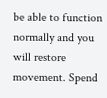be able to function normally and you will restore movement. Spend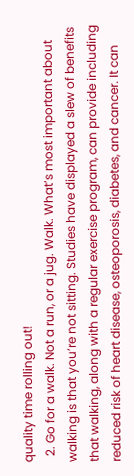quality time rolling out!
  2. Go for a walk. Not a run, or a jug. Walk. What’s most important about walking is that you’re not sitting. Studies have displayed a slew of benefits that walking, along with a regular exercise program, can provide including reduced risk of heart disease, osteoporosis, diabetes, and cancer. It can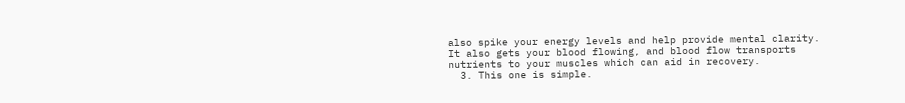also spike your energy levels and help provide mental clarity. It also gets your blood flowing, and blood flow transports nutrients to your muscles which can aid in recovery.
  3. This one is simple.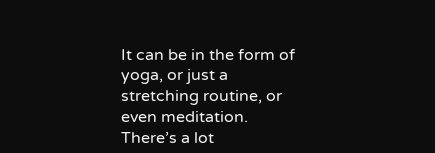It can be in the form of yoga, or just a stretching routine, or even meditation. There’s a lot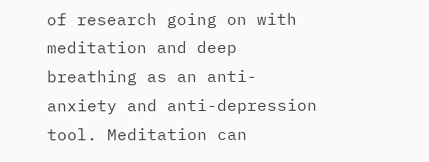of research going on with meditation and deep breathing as an anti-anxiety and anti-depression tool. Meditation can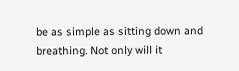be as simple as sitting down and breathing. Not only will it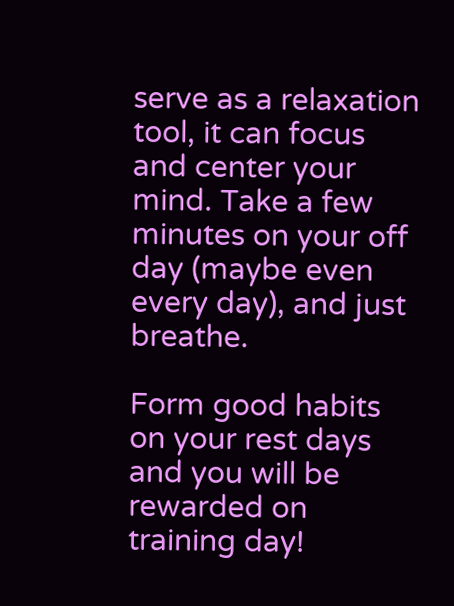serve as a relaxation tool, it can focus and center your mind. Take a few minutes on your off day (maybe even every day), and just breathe.

Form good habits on your rest days and you will be rewarded on training day!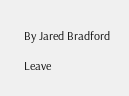By Jared Bradford

Leave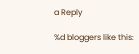a Reply

%d bloggers like this: